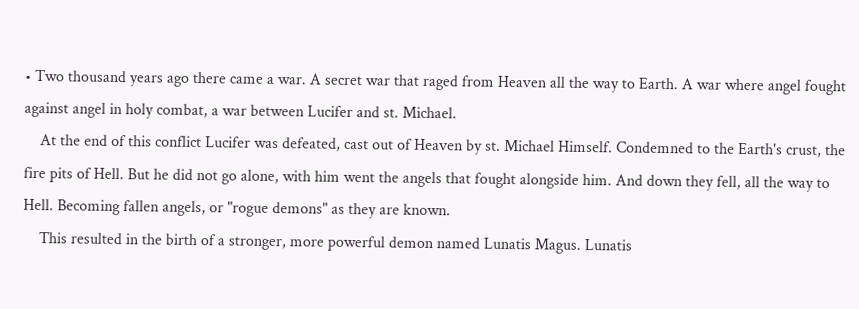• Two thousand years ago there came a war. A secret war that raged from Heaven all the way to Earth. A war where angel fought against angel in holy combat, a war between Lucifer and st. Michael.
    At the end of this conflict Lucifer was defeated, cast out of Heaven by st. Michael Himself. Condemned to the Earth's crust, the fire pits of Hell. But he did not go alone, with him went the angels that fought alongside him. And down they fell, all the way to Hell. Becoming fallen angels, or "rogue demons" as they are known.
    This resulted in the birth of a stronger, more powerful demon named Lunatis Magus. Lunatis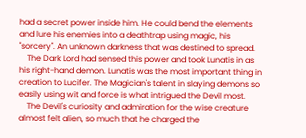had a secret power inside him. He could bend the elements and lure his enemies into a deathtrap using magic, his "sorcery". An unknown darkness that was destined to spread.
    The Dark Lord had sensed this power and took Lunatis in as his right-hand demon. Lunatis was the most important thing in creation to Lucifer. The Magician's talent in slaying demons so easily using wit and force is what intrigued the Devil most.
    The Devil's curiosity and admiration for the wise creature almost felt alien, so much that he charged the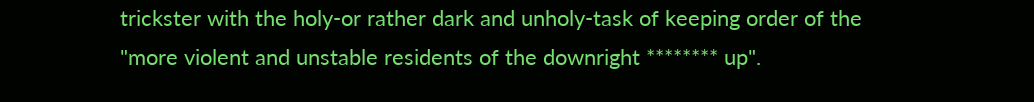trickster with the holy-or rather dark and unholy-task of keeping order of the "more violent and unstable residents of the downright ******** up".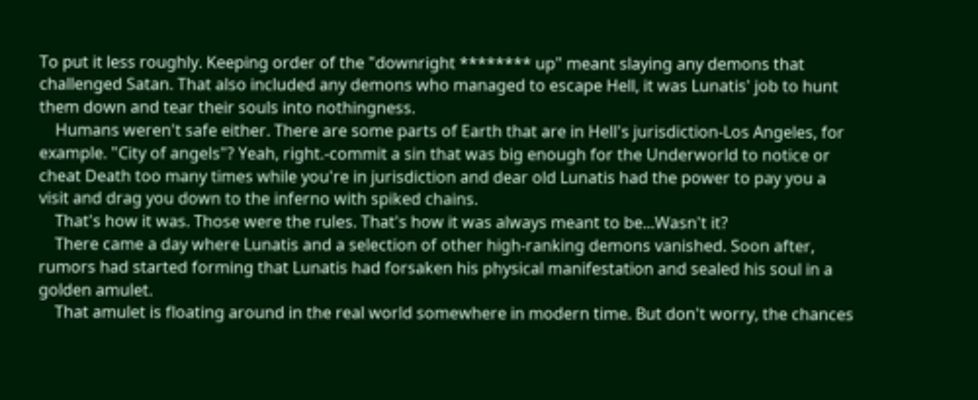To put it less roughly. Keeping order of the "downright ******** up" meant slaying any demons that challenged Satan. That also included any demons who managed to escape Hell, it was Lunatis' job to hunt them down and tear their souls into nothingness.
    Humans weren't safe either. There are some parts of Earth that are in Hell's jurisdiction-Los Angeles, for example. "City of angels"? Yeah, right.-commit a sin that was big enough for the Underworld to notice or cheat Death too many times while you're in jurisdiction and dear old Lunatis had the power to pay you a visit and drag you down to the inferno with spiked chains.
    That's how it was. Those were the rules. That's how it was always meant to be...Wasn't it?
    There came a day where Lunatis and a selection of other high-ranking demons vanished. Soon after, rumors had started forming that Lunatis had forsaken his physical manifestation and sealed his soul in a golden amulet.
    That amulet is floating around in the real world somewhere in modern time. But don't worry, the chances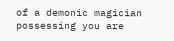of a demonic magician possessing you are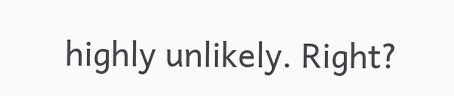highly unlikely. Right?